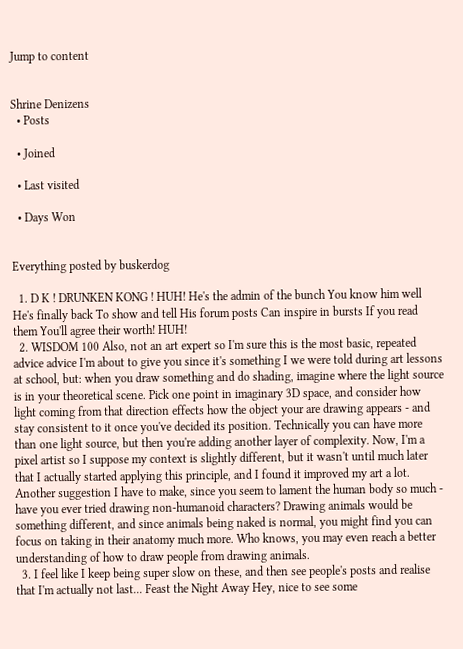Jump to content


Shrine Denizens
  • Posts

  • Joined

  • Last visited

  • Days Won


Everything posted by buskerdog

  1. D K ! DRUNKEN KONG ! HUH! He's the admin of the bunch You know him well He's finally back To show and tell His forum posts Can inspire in bursts If you read them You'll agree their worth! HUH!
  2. WISDOM 100 Also, not an art expert so I'm sure this is the most basic, repeated advice advice I'm about to give you since it's something I we were told during art lessons at school, but: when you draw something and do shading, imagine where the light source is in your theoretical scene. Pick one point in imaginary 3D space, and consider how light coming from that direction effects how the object your are drawing appears - and stay consistent to it once you've decided its position. Technically you can have more than one light source, but then you're adding another layer of complexity. Now, I'm a pixel artist so I suppose my context is slightly different, but it wasn't until much later that I actually started applying this principle, and I found it improved my art a lot. Another suggestion I have to make, since you seem to lament the human body so much - have you ever tried drawing non-humanoid characters? Drawing animals would be something different, and since animals being naked is normal, you might find you can focus on taking in their anatomy much more. Who knows, you may even reach a better understanding of how to draw people from drawing animals.
  3. I feel like I keep being super slow on these, and then see people's posts and realise that I'm actually not last... Feast the Night Away Hey, nice to see some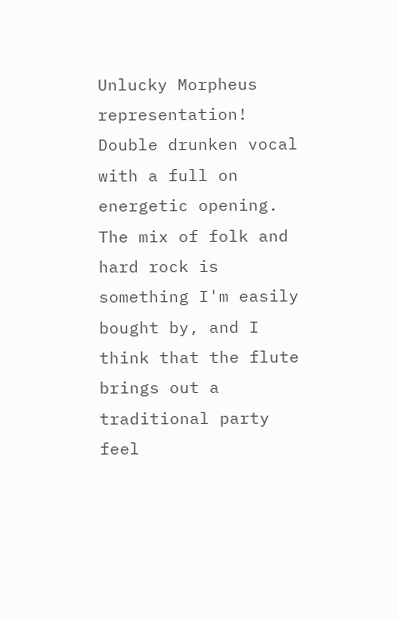Unlucky Morpheus representation! Double drunken vocal with a full on energetic opening. The mix of folk and hard rock is something I'm easily bought by, and I think that the flute brings out a traditional party feel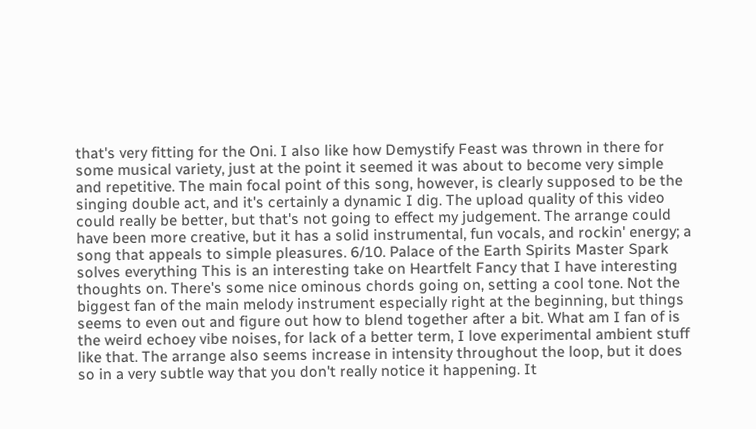that's very fitting for the Oni. I also like how Demystify Feast was thrown in there for some musical variety, just at the point it seemed it was about to become very simple and repetitive. The main focal point of this song, however, is clearly supposed to be the singing double act, and it's certainly a dynamic I dig. The upload quality of this video could really be better, but that's not going to effect my judgement. The arrange could have been more creative, but it has a solid instrumental, fun vocals, and rockin' energy; a song that appeals to simple pleasures. 6/10. Palace of the Earth Spirits Master Spark solves everything This is an interesting take on Heartfelt Fancy that I have interesting thoughts on. There's some nice ominous chords going on, setting a cool tone. Not the biggest fan of the main melody instrument especially right at the beginning, but things seems to even out and figure out how to blend together after a bit. What am I fan of is the weird echoey vibe noises, for lack of a better term, I love experimental ambient stuff like that. The arrange also seems increase in intensity throughout the loop, but it does so in a very subtle way that you don't really notice it happening. It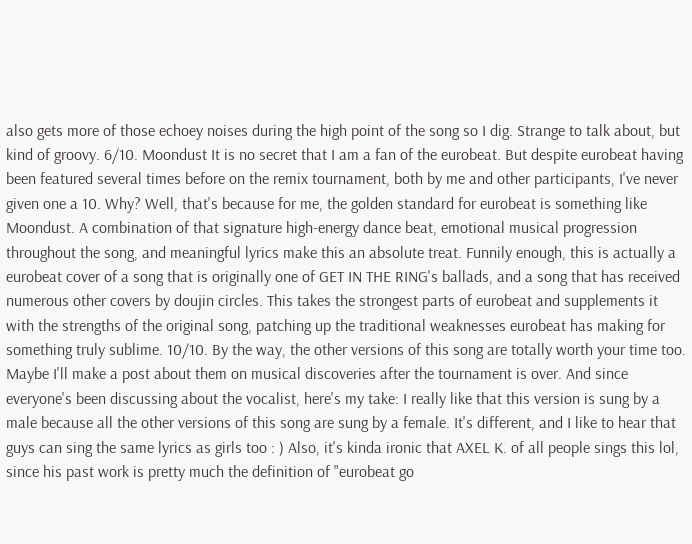also gets more of those echoey noises during the high point of the song so I dig. Strange to talk about, but kind of groovy. 6/10. Moondust It is no secret that I am a fan of the eurobeat. But despite eurobeat having been featured several times before on the remix tournament, both by me and other participants, I've never given one a 10. Why? Well, that's because for me, the golden standard for eurobeat is something like Moondust. A combination of that signature high-energy dance beat, emotional musical progression throughout the song, and meaningful lyrics make this an absolute treat. Funnily enough, this is actually a eurobeat cover of a song that is originally one of GET IN THE RING's ballads, and a song that has received numerous other covers by doujin circles. This takes the strongest parts of eurobeat and supplements it with the strengths of the original song, patching up the traditional weaknesses eurobeat has making for something truly sublime. 10/10. By the way, the other versions of this song are totally worth your time too. Maybe I'll make a post about them on musical discoveries after the tournament is over. And since everyone's been discussing about the vocalist, here's my take: I really like that this version is sung by a male because all the other versions of this song are sung by a female. It's different, and I like to hear that guys can sing the same lyrics as girls too : ) Also, it's kinda ironic that AXEL K. of all people sings this lol, since his past work is pretty much the definition of "eurobeat go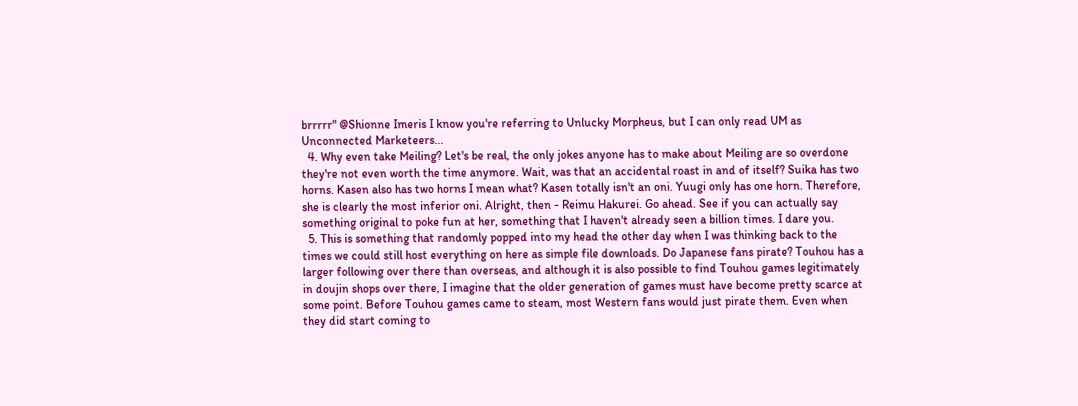brrrrr" @Shionne Imeris I know you're referring to Unlucky Morpheus, but I can only read UM as Unconnected Marketeers...
  4. Why even take Meiling? Let's be real, the only jokes anyone has to make about Meiling are so overdone they're not even worth the time anymore. Wait, was that an accidental roast in and of itself? Suika has two horns. Kasen also has two horns I mean what? Kasen totally isn't an oni. Yuugi only has one horn. Therefore, she is clearly the most inferior oni. Alright, then - Reimu Hakurei. Go ahead. See if you can actually say something original to poke fun at her, something that I haven't already seen a billion times. I dare you.
  5. This is something that randomly popped into my head the other day when I was thinking back to the times we could still host everything on here as simple file downloads. Do Japanese fans pirate? Touhou has a larger following over there than overseas, and although it is also possible to find Touhou games legitimately in doujin shops over there, I imagine that the older generation of games must have become pretty scarce at some point. Before Touhou games came to steam, most Western fans would just pirate them. Even when they did start coming to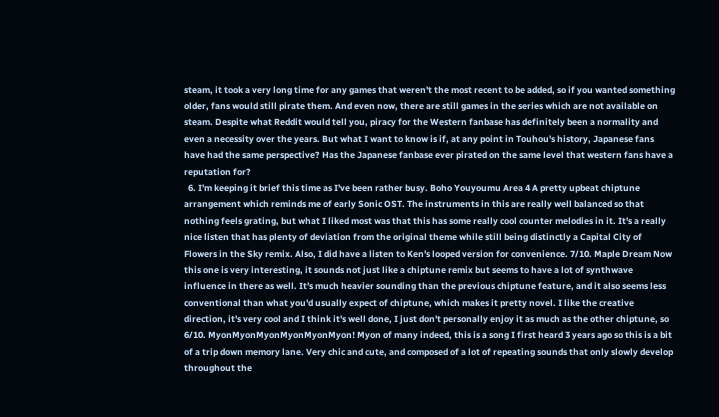steam, it took a very long time for any games that weren't the most recent to be added, so if you wanted something older, fans would still pirate them. And even now, there are still games in the series which are not available on steam. Despite what Reddit would tell you, piracy for the Western fanbase has definitely been a normality and even a necessity over the years. But what I want to know is if, at any point in Touhou's history, Japanese fans have had the same perspective? Has the Japanese fanbase ever pirated on the same level that western fans have a reputation for?
  6. I'm keeping it brief this time as I've been rather busy. Boho Youyoumu Area 4 A pretty upbeat chiptune arrangement which reminds me of early Sonic OST. The instruments in this are really well balanced so that nothing feels grating, but what I liked most was that this has some really cool counter melodies in it. It's a really nice listen that has plenty of deviation from the original theme while still being distinctly a Capital City of Flowers in the Sky remix. Also, I did have a listen to Ken's looped version for convenience. 7/10. Maple Dream Now this one is very interesting, it sounds not just like a chiptune remix but seems to have a lot of synthwave influence in there as well. It's much heavier sounding than the previous chiptune feature, and it also seems less conventional than what you'd usually expect of chiptune, which makes it pretty novel. I like the creative direction, it's very cool and I think it's well done, I just don't personally enjoy it as much as the other chiptune, so 6/10. MyonMyonMyonMyonMyonMyon! Myon of many indeed, this is a song I first heard 3 years ago so this is a bit of a trip down memory lane. Very chic and cute, and composed of a lot of repeating sounds that only slowly develop throughout the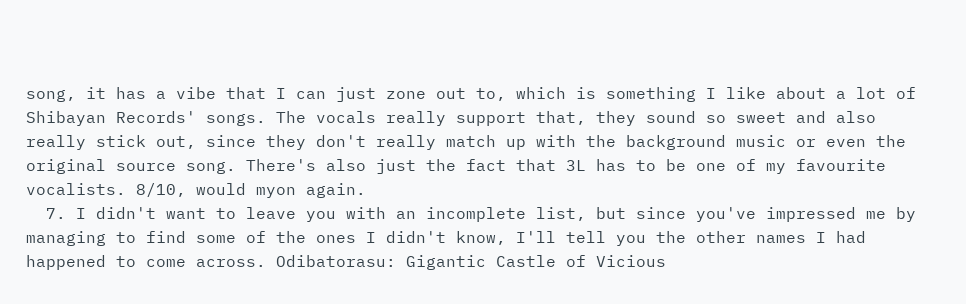song, it has a vibe that I can just zone out to, which is something I like about a lot of Shibayan Records' songs. The vocals really support that, they sound so sweet and also really stick out, since they don't really match up with the background music or even the original source song. There's also just the fact that 3L has to be one of my favourite vocalists. 8/10, would myon again.
  7. I didn't want to leave you with an incomplete list, but since you've impressed me by managing to find some of the ones I didn't know, I'll tell you the other names I had happened to come across. Odibatorasu: Gigantic Castle of Vicious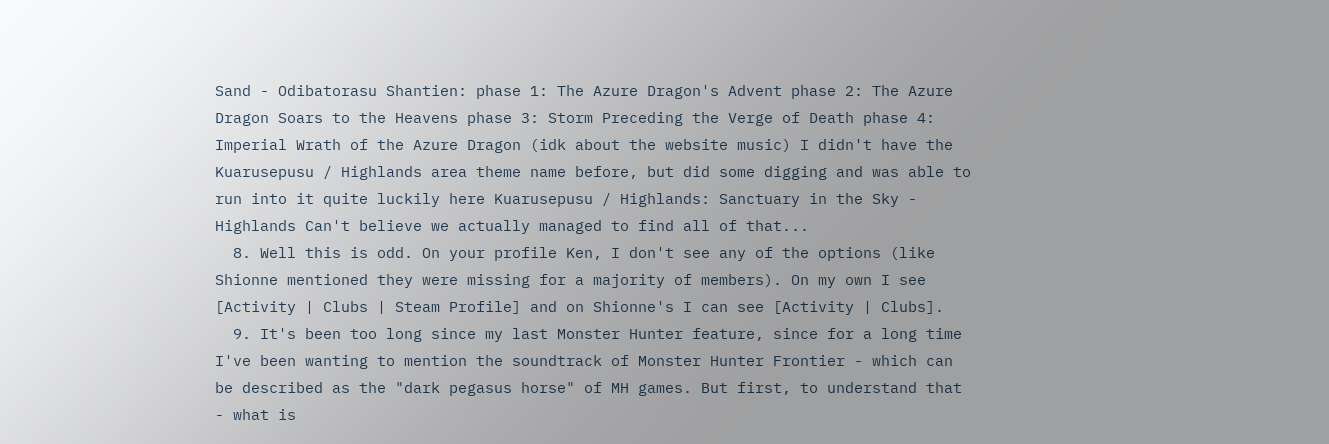Sand - Odibatorasu Shantien: phase 1: The Azure Dragon's Advent phase 2: The Azure Dragon Soars to the Heavens phase 3: Storm Preceding the Verge of Death phase 4: Imperial Wrath of the Azure Dragon (idk about the website music) I didn't have the Kuarusepusu / Highlands area theme name before, but did some digging and was able to run into it quite luckily here Kuarusepusu / Highlands: Sanctuary in the Sky - Highlands Can't believe we actually managed to find all of that...
  8. Well this is odd. On your profile Ken, I don't see any of the options (like Shionne mentioned they were missing for a majority of members). On my own I see [Activity | Clubs | Steam Profile] and on Shionne's I can see [Activity | Clubs].
  9. It's been too long since my last Monster Hunter feature, since for a long time I've been wanting to mention the soundtrack of Monster Hunter Frontier - which can be described as the "dark pegasus horse" of MH games. But first, to understand that - what is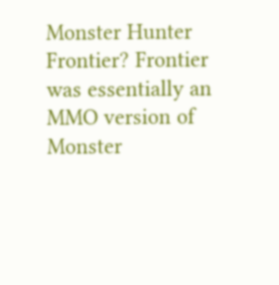Monster Hunter Frontier? Frontier was essentially an MMO version of Monster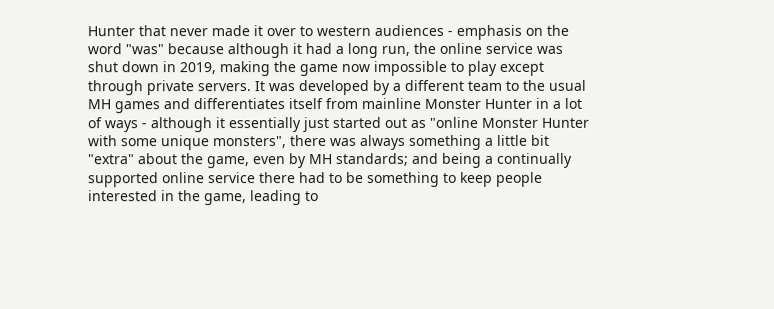Hunter that never made it over to western audiences - emphasis on the word "was" because although it had a long run, the online service was shut down in 2019, making the game now impossible to play except through private servers. It was developed by a different team to the usual MH games and differentiates itself from mainline Monster Hunter in a lot of ways - although it essentially just started out as "online Monster Hunter with some unique monsters", there was always something a little bit "extra" about the game, even by MH standards; and being a continually supported online service there had to be something to keep people interested in the game, leading to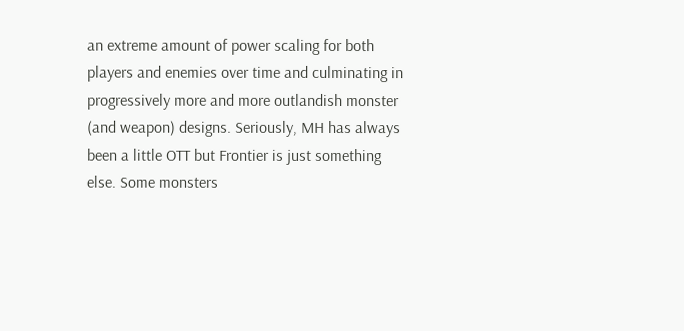an extreme amount of power scaling for both players and enemies over time and culminating in progressively more and more outlandish monster (and weapon) designs. Seriously, MH has always been a little OTT but Frontier is just something else. Some monsters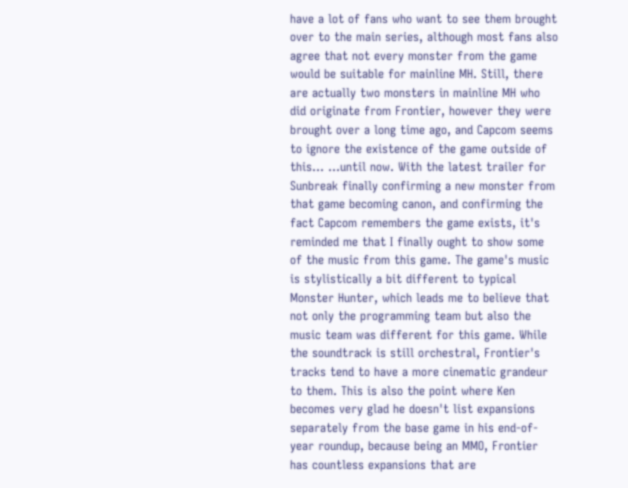have a lot of fans who want to see them brought over to the main series, although most fans also agree that not every monster from the game would be suitable for mainline MH. Still, there are actually two monsters in mainline MH who did originate from Frontier, however they were brought over a long time ago, and Capcom seems to ignore the existence of the game outside of this... ...until now. With the latest trailer for Sunbreak finally confirming a new monster from that game becoming canon, and confirming the fact Capcom remembers the game exists, it's reminded me that I finally ought to show some of the music from this game. The game's music is stylistically a bit different to typical Monster Hunter, which leads me to believe that not only the programming team but also the music team was different for this game. While the soundtrack is still orchestral, Frontier's tracks tend to have a more cinematic grandeur to them. This is also the point where Ken becomes very glad he doesn't list expansions separately from the base game in his end-of-year roundup, because being an MMO, Frontier has countless expansions that are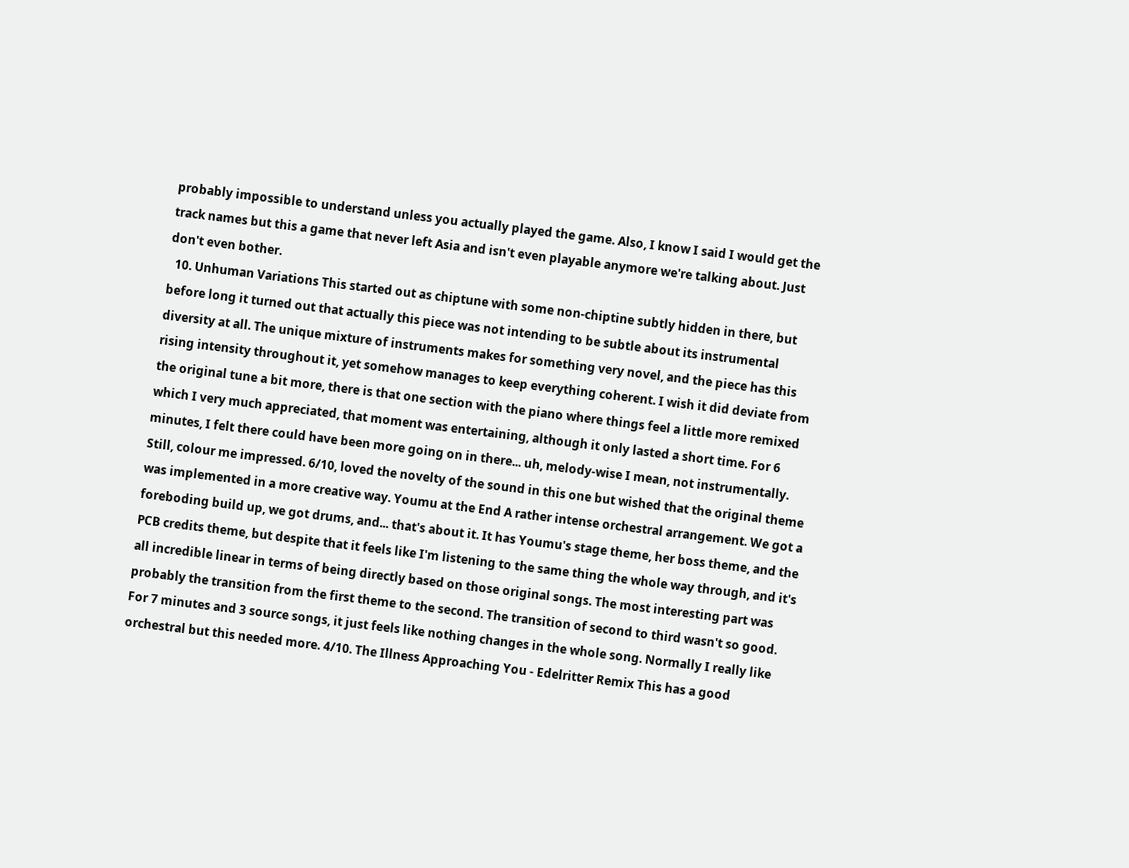probably impossible to understand unless you actually played the game. Also, I know I said I would get the track names but this a game that never left Asia and isn't even playable anymore we're talking about. Just don't even bother.
  10. Unhuman Variations This started out as chiptune with some non-chiptine subtly hidden in there, but before long it turned out that actually this piece was not intending to be subtle about its instrumental diversity at all. The unique mixture of instruments makes for something very novel, and the piece has this rising intensity throughout it, yet somehow manages to keep everything coherent. I wish it did deviate from the original tune a bit more, there is that one section with the piano where things feel a little more remixed which I very much appreciated, that moment was entertaining, although it only lasted a short time. For 6 minutes, I felt there could have been more going on in there... uh, melody-wise I mean, not instrumentally. Still, colour me impressed. 6/10, loved the novelty of the sound in this one but wished that the original theme was implemented in a more creative way. Youmu at the End A rather intense orchestral arrangement. We got a foreboding build up, we got drums, and... that's about it. It has Youmu's stage theme, her boss theme, and the PCB credits theme, but despite that it feels like I'm listening to the same thing the whole way through, and it's all incredible linear in terms of being directly based on those original songs. The most interesting part was probably the transition from the first theme to the second. The transition of second to third wasn't so good. For 7 minutes and 3 source songs, it just feels like nothing changes in the whole song. Normally I really like orchestral but this needed more. 4/10. The Illness Approaching You - Edelritter Remix This has a good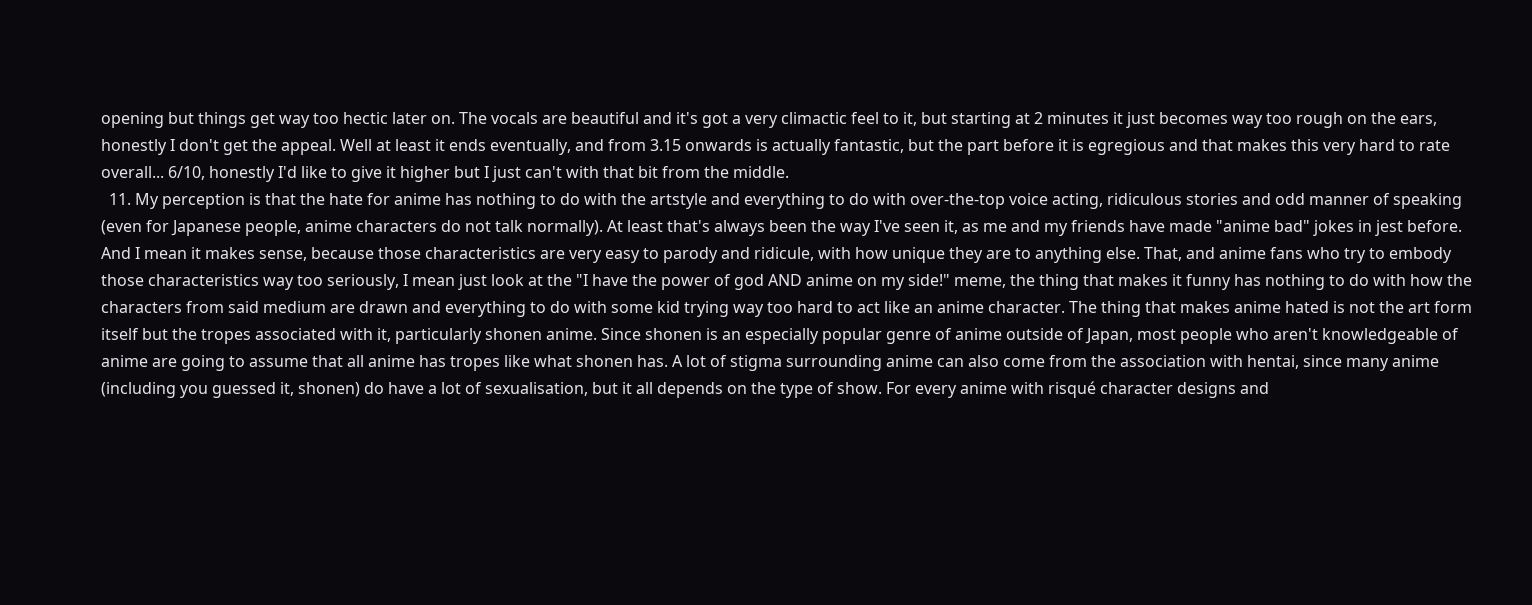opening but things get way too hectic later on. The vocals are beautiful and it's got a very climactic feel to it, but starting at 2 minutes it just becomes way too rough on the ears, honestly I don't get the appeal. Well at least it ends eventually, and from 3.15 onwards is actually fantastic, but the part before it is egregious and that makes this very hard to rate overall... 6/10, honestly I'd like to give it higher but I just can't with that bit from the middle.
  11. My perception is that the hate for anime has nothing to do with the artstyle and everything to do with over-the-top voice acting, ridiculous stories and odd manner of speaking (even for Japanese people, anime characters do not talk normally). At least that's always been the way I've seen it, as me and my friends have made "anime bad" jokes in jest before. And I mean it makes sense, because those characteristics are very easy to parody and ridicule, with how unique they are to anything else. That, and anime fans who try to embody those characteristics way too seriously, I mean just look at the "I have the power of god AND anime on my side!" meme, the thing that makes it funny has nothing to do with how the characters from said medium are drawn and everything to do with some kid trying way too hard to act like an anime character. The thing that makes anime hated is not the art form itself but the tropes associated with it, particularly shonen anime. Since shonen is an especially popular genre of anime outside of Japan, most people who aren't knowledgeable of anime are going to assume that all anime has tropes like what shonen has. A lot of stigma surrounding anime can also come from the association with hentai, since many anime (including you guessed it, shonen) do have a lot of sexualisation, but it all depends on the type of show. For every anime with risqué character designs and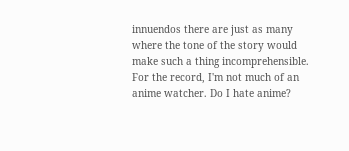innuendos there are just as many where the tone of the story would make such a thing incomprehensible. For the record, I'm not much of an anime watcher. Do I hate anime?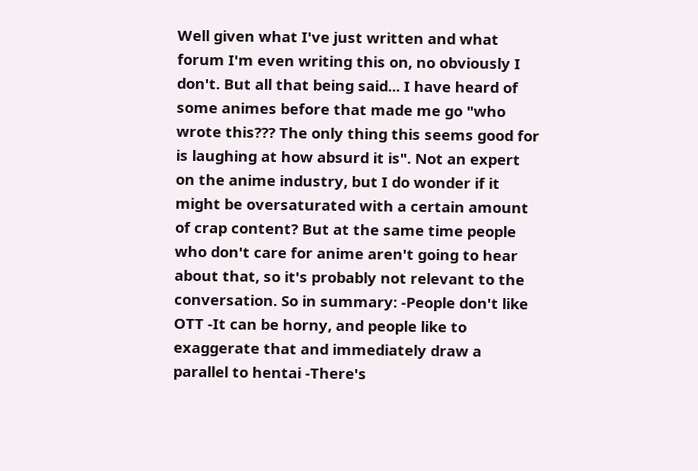Well given what I've just written and what forum I'm even writing this on, no obviously I don't. But all that being said... I have heard of some animes before that made me go "who wrote this??? The only thing this seems good for is laughing at how absurd it is". Not an expert on the anime industry, but I do wonder if it might be oversaturated with a certain amount of crap content? But at the same time people who don't care for anime aren't going to hear about that, so it's probably not relevant to the conversation. So in summary: -People don't like OTT -It can be horny, and people like to exaggerate that and immediately draw a parallel to hentai -There's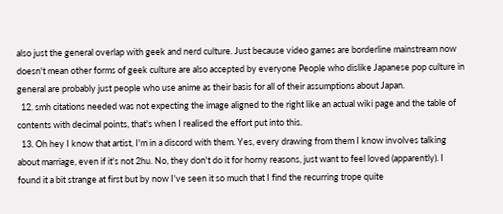also just the general overlap with geek and nerd culture. Just because video games are borderline mainstream now doesn't mean other forms of geek culture are also accepted by everyone People who dislike Japanese pop culture in general are probably just people who use anime as their basis for all of their assumptions about Japan.
  12. smh citations needed was not expecting the image aligned to the right like an actual wiki page and the table of contents with decimal points, that's when I realised the effort put into this.
  13. Oh hey I know that artist, I'm in a discord with them. Yes, every drawing from them I know involves talking about marriage, even if it's not 2hu. No, they don't do it for horny reasons, just want to feel loved (apparently). I found it a bit strange at first but by now I've seen it so much that I find the recurring trope quite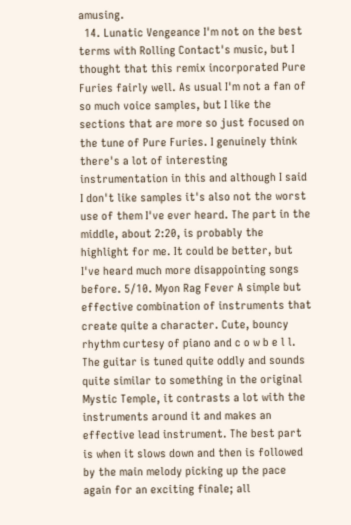amusing.
  14. Lunatic Vengeance I'm not on the best terms with Rolling Contact's music, but I thought that this remix incorporated Pure Furies fairly well. As usual I'm not a fan of so much voice samples, but I like the sections that are more so just focused on the tune of Pure Furies. I genuinely think there's a lot of interesting instrumentation in this and although I said I don't like samples it's also not the worst use of them I've ever heard. The part in the middle, about 2:20, is probably the highlight for me. It could be better, but I've heard much more disappointing songs before. 5/10. Myon Rag Fever A simple but effective combination of instruments that create quite a character. Cute, bouncy rhythm curtesy of piano and c o w b e l l. The guitar is tuned quite oddly and sounds quite similar to something in the original Mystic Temple, it contrasts a lot with the instruments around it and makes an effective lead instrument. The best part is when it slows down and then is followed by the main melody picking up the pace again for an exciting finale; all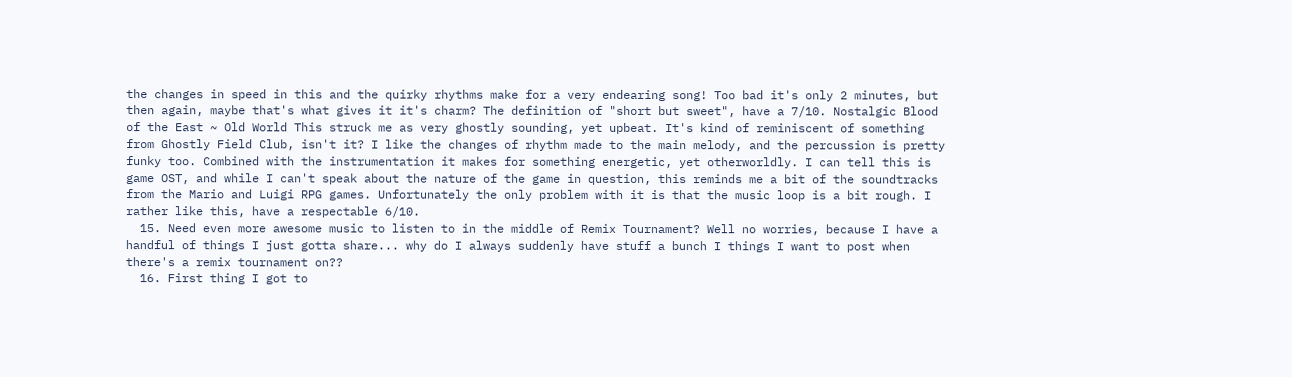the changes in speed in this and the quirky rhythms make for a very endearing song! Too bad it's only 2 minutes, but then again, maybe that's what gives it it's charm? The definition of "short but sweet", have a 7/10. Nostalgic Blood of the East ~ Old World This struck me as very ghostly sounding, yet upbeat. It's kind of reminiscent of something from Ghostly Field Club, isn't it? I like the changes of rhythm made to the main melody, and the percussion is pretty funky too. Combined with the instrumentation it makes for something energetic, yet otherworldly. I can tell this is game OST, and while I can't speak about the nature of the game in question, this reminds me a bit of the soundtracks from the Mario and Luigi RPG games. Unfortunately the only problem with it is that the music loop is a bit rough. I rather like this, have a respectable 6/10.
  15. Need even more awesome music to listen to in the middle of Remix Tournament? Well no worries, because I have a handful of things I just gotta share... why do I always suddenly have stuff a bunch I things I want to post when there's a remix tournament on??
  16. First thing I got to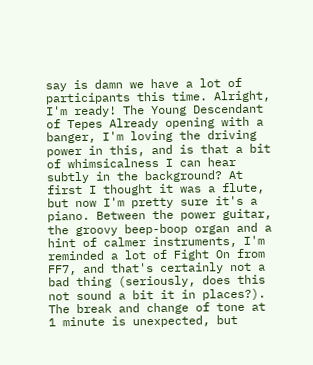say is damn we have a lot of participants this time. Alright, I'm ready! The Young Descendant of Tepes Already opening with a banger, I'm loving the driving power in this, and is that a bit of whimsicalness I can hear subtly in the background? At first I thought it was a flute, but now I'm pretty sure it's a piano. Between the power guitar, the groovy beep-boop organ and a hint of calmer instruments, I'm reminded a lot of Fight On from FF7, and that's certainly not a bad thing (seriously, does this not sound a bit it in places?). The break and change of tone at 1 minute is unexpected, but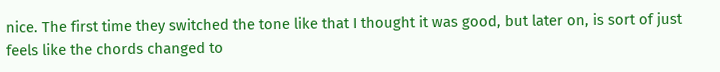nice. The first time they switched the tone like that I thought it was good, but later on, is sort of just feels like the chords changed to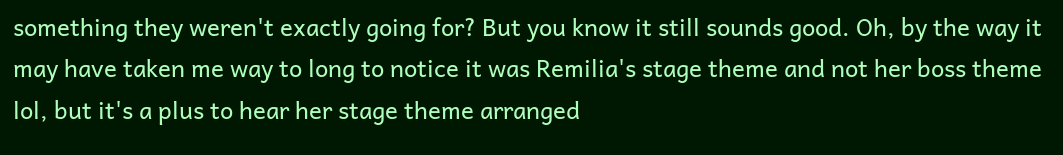something they weren't exactly going for? But you know it still sounds good. Oh, by the way it may have taken me way to long to notice it was Remilia's stage theme and not her boss theme lol, but it's a plus to hear her stage theme arranged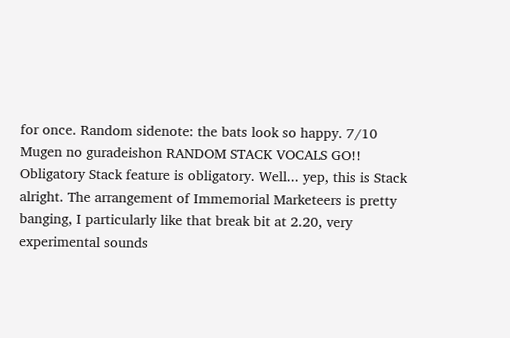for once. Random sidenote: the bats look so happy. 7/10 Mugen no guradeishon RANDOM STACK VOCALS GO!! Obligatory Stack feature is obligatory. Well... yep, this is Stack alright. The arrangement of Immemorial Marketeers is pretty banging, I particularly like that break bit at 2.20, very experimental sounds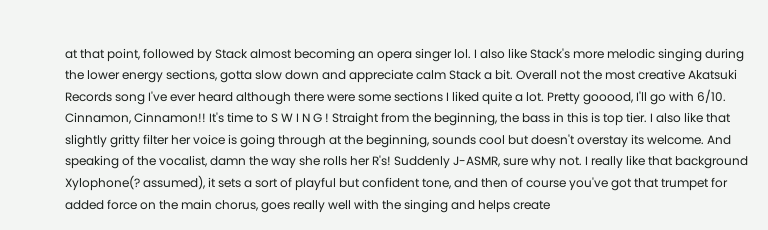at that point, followed by Stack almost becoming an opera singer lol. I also like Stack's more melodic singing during the lower energy sections, gotta slow down and appreciate calm Stack a bit. Overall not the most creative Akatsuki Records song I've ever heard although there were some sections I liked quite a lot. Pretty gooood, I'll go with 6/10. Cinnamon, Cinnamon!! It's time to S W I N G ! Straight from the beginning, the bass in this is top tier. I also like that slightly gritty filter her voice is going through at the beginning, sounds cool but doesn't overstay its welcome. And speaking of the vocalist, damn the way she rolls her R's! Suddenly J-ASMR, sure why not. I really like that background Xylophone(? assumed), it sets a sort of playful but confident tone, and then of course you've got that trumpet for added force on the main chorus, goes really well with the singing and helps create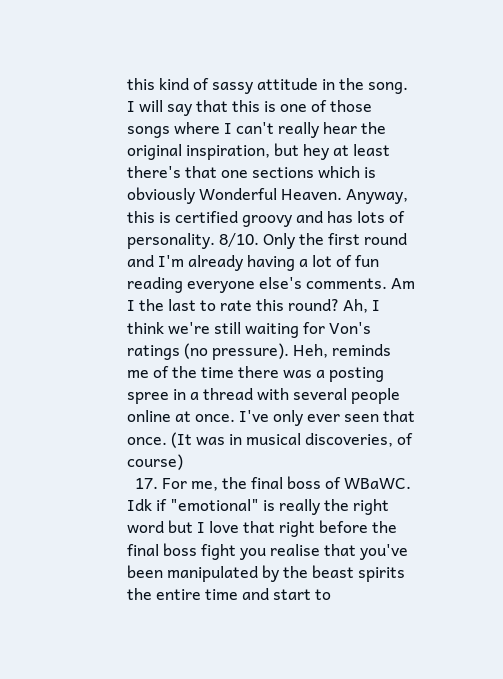this kind of sassy attitude in the song. I will say that this is one of those songs where I can't really hear the original inspiration, but hey at least there's that one sections which is obviously Wonderful Heaven. Anyway, this is certified groovy and has lots of personality. 8/10. Only the first round and I'm already having a lot of fun reading everyone else's comments. Am I the last to rate this round? Ah, I think we're still waiting for Von's ratings (no pressure). Heh, reminds me of the time there was a posting spree in a thread with several people online at once. I've only ever seen that once. (It was in musical discoveries, of course)
  17. For me, the final boss of WBaWC. Idk if "emotional" is really the right word but I love that right before the final boss fight you realise that you've been manipulated by the beast spirits the entire time and start to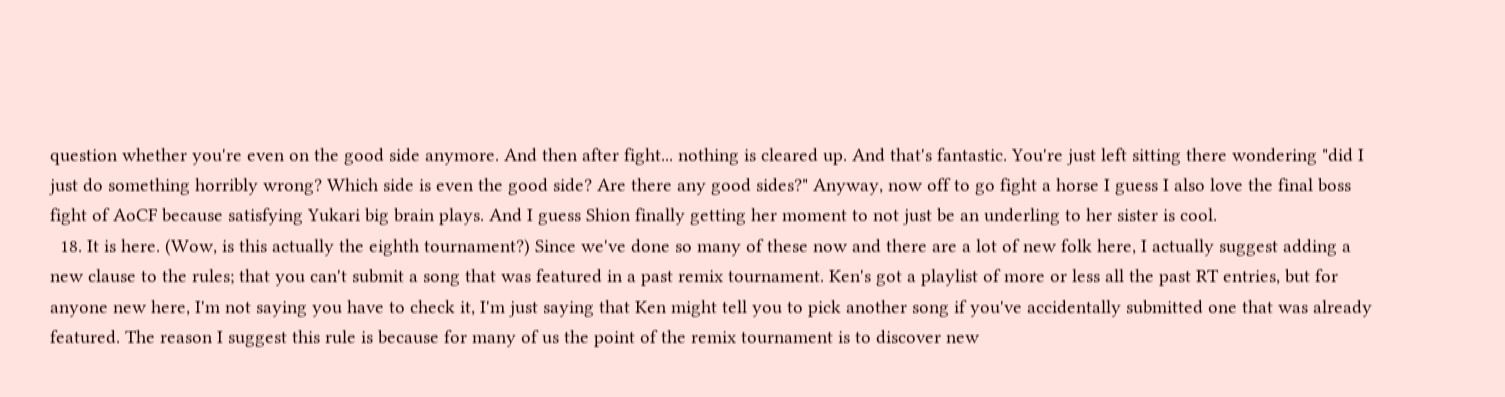question whether you're even on the good side anymore. And then after fight... nothing is cleared up. And that's fantastic. You're just left sitting there wondering "did I just do something horribly wrong? Which side is even the good side? Are there any good sides?" Anyway, now off to go fight a horse I guess I also love the final boss fight of AoCF because satisfying Yukari big brain plays. And I guess Shion finally getting her moment to not just be an underling to her sister is cool.
  18. It is here. (Wow, is this actually the eighth tournament?) Since we've done so many of these now and there are a lot of new folk here, I actually suggest adding a new clause to the rules; that you can't submit a song that was featured in a past remix tournament. Ken's got a playlist of more or less all the past RT entries, but for anyone new here, I'm not saying you have to check it, I'm just saying that Ken might tell you to pick another song if you've accidentally submitted one that was already featured. The reason I suggest this rule is because for many of us the point of the remix tournament is to discover new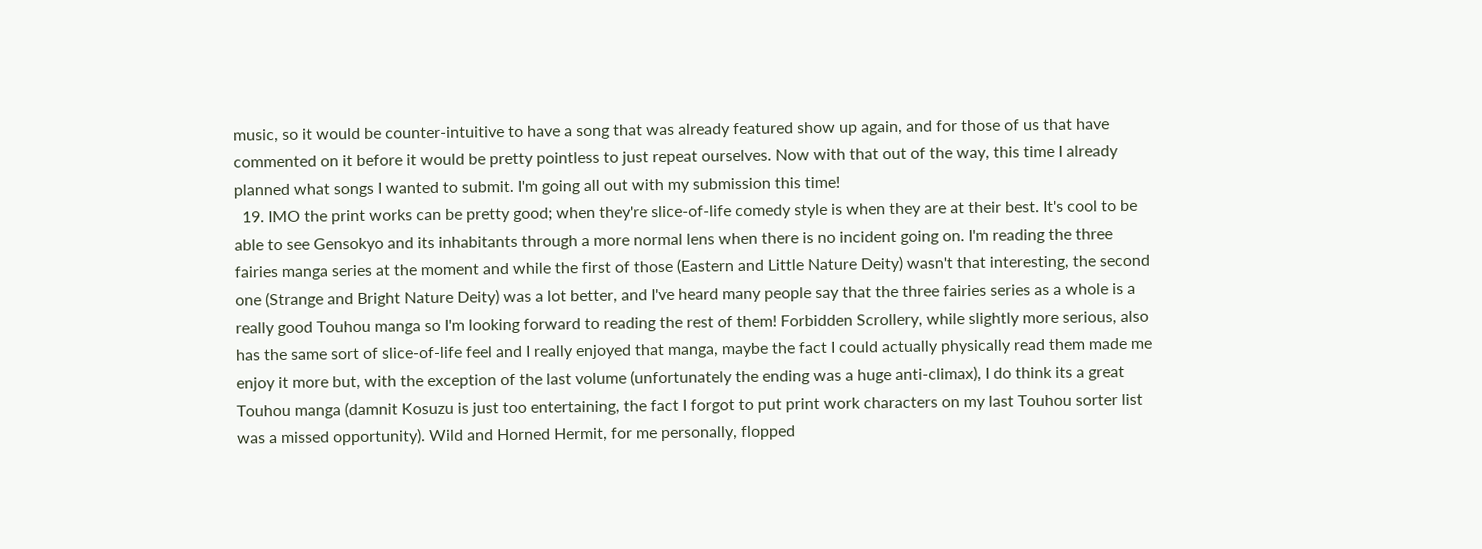music, so it would be counter-intuitive to have a song that was already featured show up again, and for those of us that have commented on it before it would be pretty pointless to just repeat ourselves. Now with that out of the way, this time I already planned what songs I wanted to submit. I'm going all out with my submission this time!
  19. IMO the print works can be pretty good; when they're slice-of-life comedy style is when they are at their best. It's cool to be able to see Gensokyo and its inhabitants through a more normal lens when there is no incident going on. I'm reading the three fairies manga series at the moment and while the first of those (Eastern and Little Nature Deity) wasn't that interesting, the second one (Strange and Bright Nature Deity) was a lot better, and I've heard many people say that the three fairies series as a whole is a really good Touhou manga so I'm looking forward to reading the rest of them! Forbidden Scrollery, while slightly more serious, also has the same sort of slice-of-life feel and I really enjoyed that manga, maybe the fact I could actually physically read them made me enjoy it more but, with the exception of the last volume (unfortunately the ending was a huge anti-climax), I do think its a great Touhou manga (damnit Kosuzu is just too entertaining, the fact I forgot to put print work characters on my last Touhou sorter list was a missed opportunity). Wild and Horned Hermit, for me personally, flopped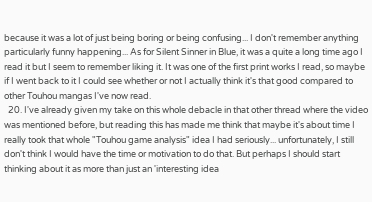because it was a lot of just being boring or being confusing... I don't remember anything particularly funny happening... As for Silent Sinner in Blue, it was a quite a long time ago I read it but I seem to remember liking it. It was one of the first print works I read, so maybe if I went back to it I could see whether or not I actually think it's that good compared to other Touhou mangas I've now read.
  20. I've already given my take on this whole debacle in that other thread where the video was mentioned before, but reading this has made me think that maybe it's about time I really took that whole "Touhou game analysis" idea I had seriously... unfortunately, I still don't think I would have the time or motivation to do that. But perhaps I should start thinking about it as more than just an 'interesting idea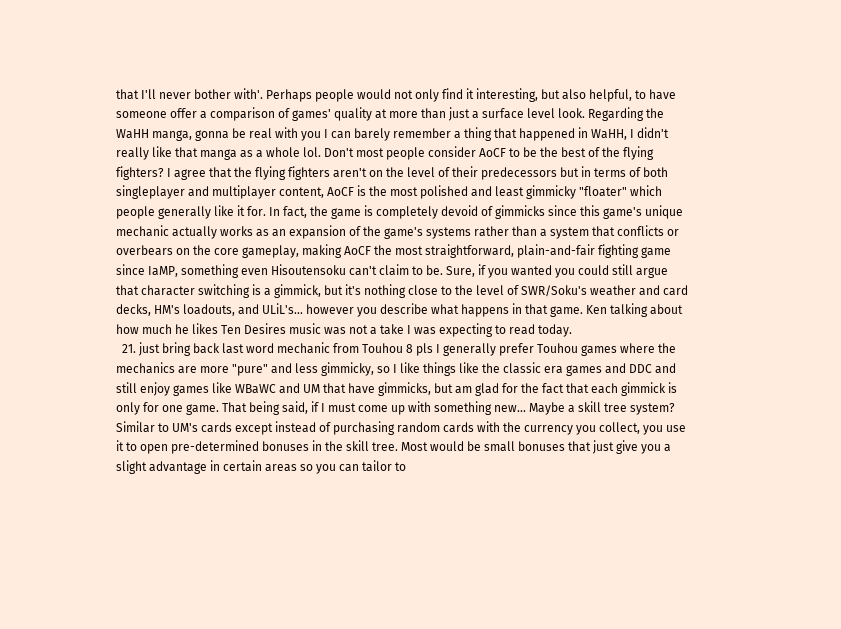that I'll never bother with'. Perhaps people would not only find it interesting, but also helpful, to have someone offer a comparison of games' quality at more than just a surface level look. Regarding the WaHH manga, gonna be real with you I can barely remember a thing that happened in WaHH, I didn't really like that manga as a whole lol. Don't most people consider AoCF to be the best of the flying fighters? I agree that the flying fighters aren't on the level of their predecessors but in terms of both singleplayer and multiplayer content, AoCF is the most polished and least gimmicky "floater" which people generally like it for. In fact, the game is completely devoid of gimmicks since this game's unique mechanic actually works as an expansion of the game's systems rather than a system that conflicts or overbears on the core gameplay, making AoCF the most straightforward, plain-and-fair fighting game since IaMP, something even Hisoutensoku can't claim to be. Sure, if you wanted you could still argue that character switching is a gimmick, but it's nothing close to the level of SWR/Soku's weather and card decks, HM's loadouts, and ULiL's... however you describe what happens in that game. Ken talking about how much he likes Ten Desires music was not a take I was expecting to read today.
  21. just bring back last word mechanic from Touhou 8 pls I generally prefer Touhou games where the mechanics are more "pure" and less gimmicky, so I like things like the classic era games and DDC and still enjoy games like WBaWC and UM that have gimmicks, but am glad for the fact that each gimmick is only for one game. That being said, if I must come up with something new... Maybe a skill tree system? Similar to UM's cards except instead of purchasing random cards with the currency you collect, you use it to open pre-determined bonuses in the skill tree. Most would be small bonuses that just give you a slight advantage in certain areas so you can tailor to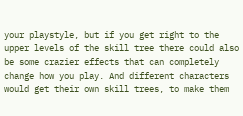your playstyle, but if you get right to the upper levels of the skill tree there could also be some crazier effects that can completely change how you play. And different characters would get their own skill trees, to make them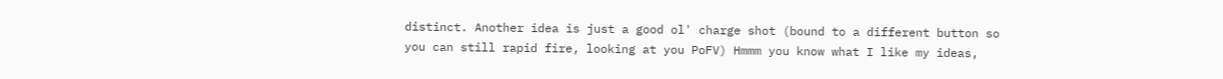distinct. Another idea is just a good ol' charge shot (bound to a different button so you can still rapid fire, looking at you PoFV) Hmmm you know what I like my ideas,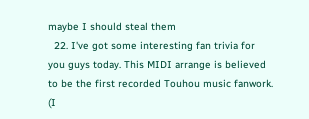maybe I should steal them
  22. I've got some interesting fan trivia for you guys today. This MIDI arrange is believed to be the first recorded Touhou music fanwork. (I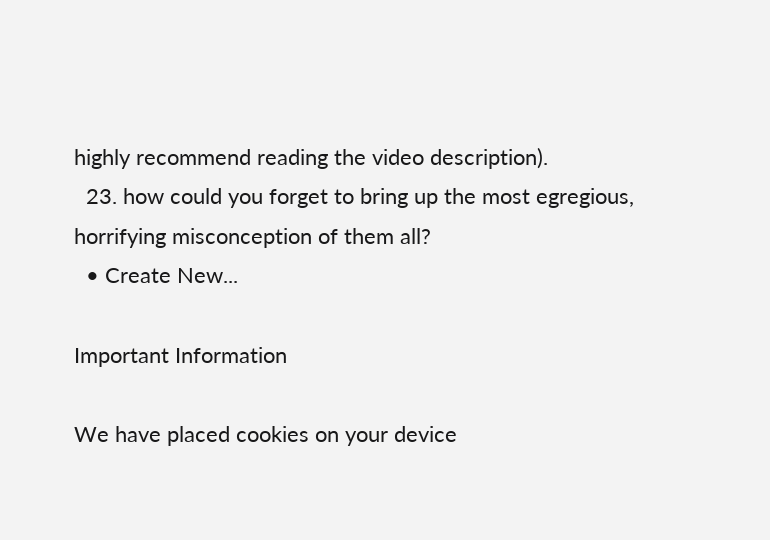highly recommend reading the video description).
  23. how could you forget to bring up the most egregious, horrifying misconception of them all?
  • Create New...

Important Information

We have placed cookies on your device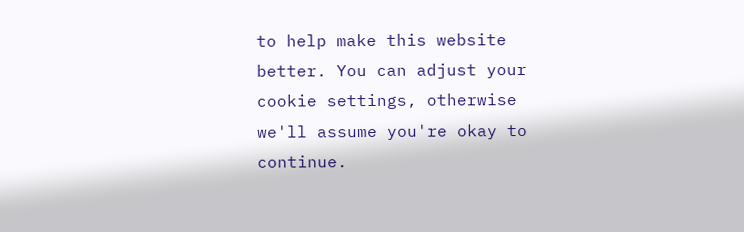to help make this website better. You can adjust your cookie settings, otherwise we'll assume you're okay to continue.